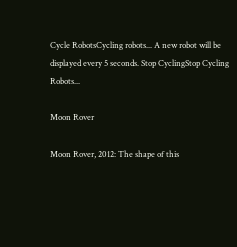Cycle RobotsCycling robots... A new robot will be displayed every 5 seconds. Stop CyclingStop Cycling Robots...

Moon Rover

Moon Rover, 2012: The shape of this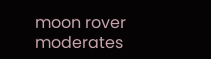moon rover moderates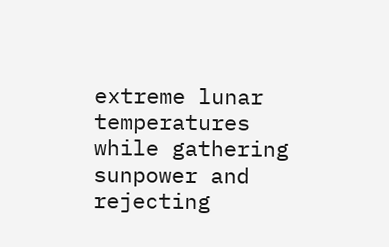extreme lunar temperatures while gathering sunpower and rejecting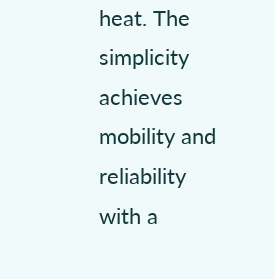heat. The simplicity achieves mobility and reliability with a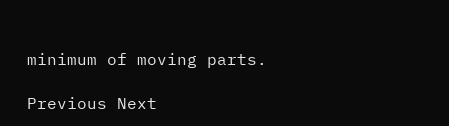minimum of moving parts.

Previous Next